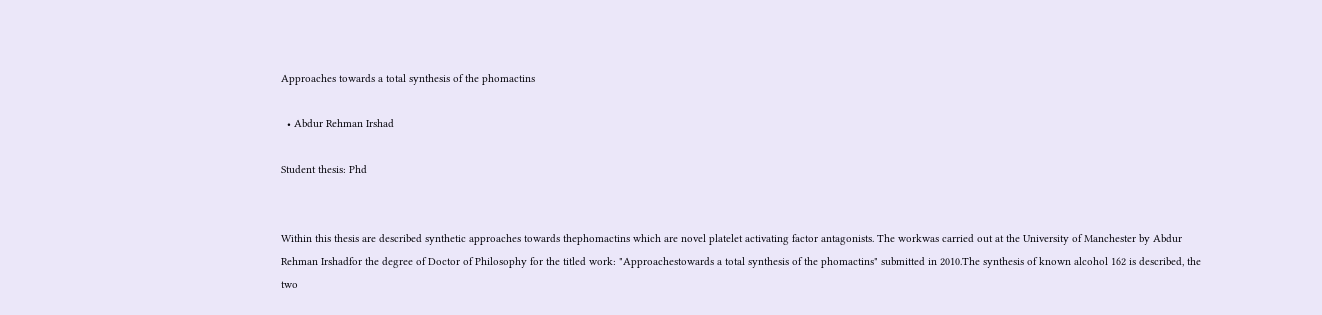Approaches towards a total synthesis of the phomactins

  • Abdur Rehman Irshad

Student thesis: Phd


Within this thesis are described synthetic approaches towards thephomactins which are novel platelet activating factor antagonists. The workwas carried out at the University of Manchester by Abdur Rehman Irshadfor the degree of Doctor of Philosophy for the titled work: "Approachestowards a total synthesis of the phomactins" submitted in 2010.The synthesis of known alcohol 162 is described, the two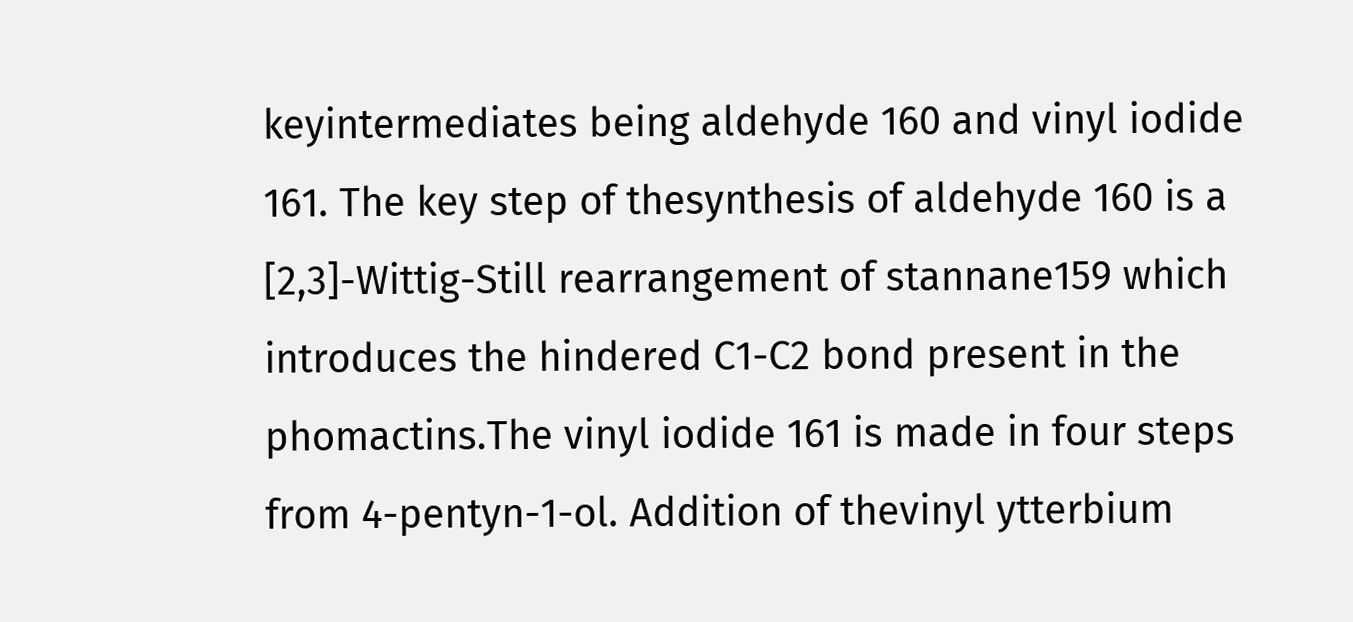keyintermediates being aldehyde 160 and vinyl iodide 161. The key step of thesynthesis of aldehyde 160 is a [2,3]-Wittig-Still rearrangement of stannane159 which introduces the hindered C1-C2 bond present in the phomactins.The vinyl iodide 161 is made in four steps from 4-pentyn-1-ol. Addition of thevinyl ytterbium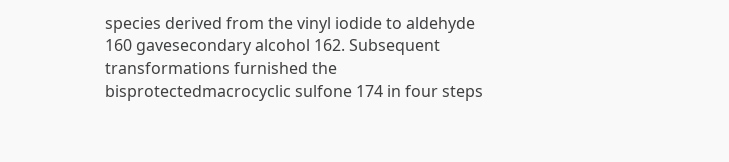species derived from the vinyl iodide to aldehyde 160 gavesecondary alcohol 162. Subsequent transformations furnished the bisprotectedmacrocyclic sulfone 174 in four steps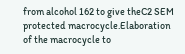from alcohol 162 to give theC2 SEM protected macrocycle.Elaboration of the macrocycle to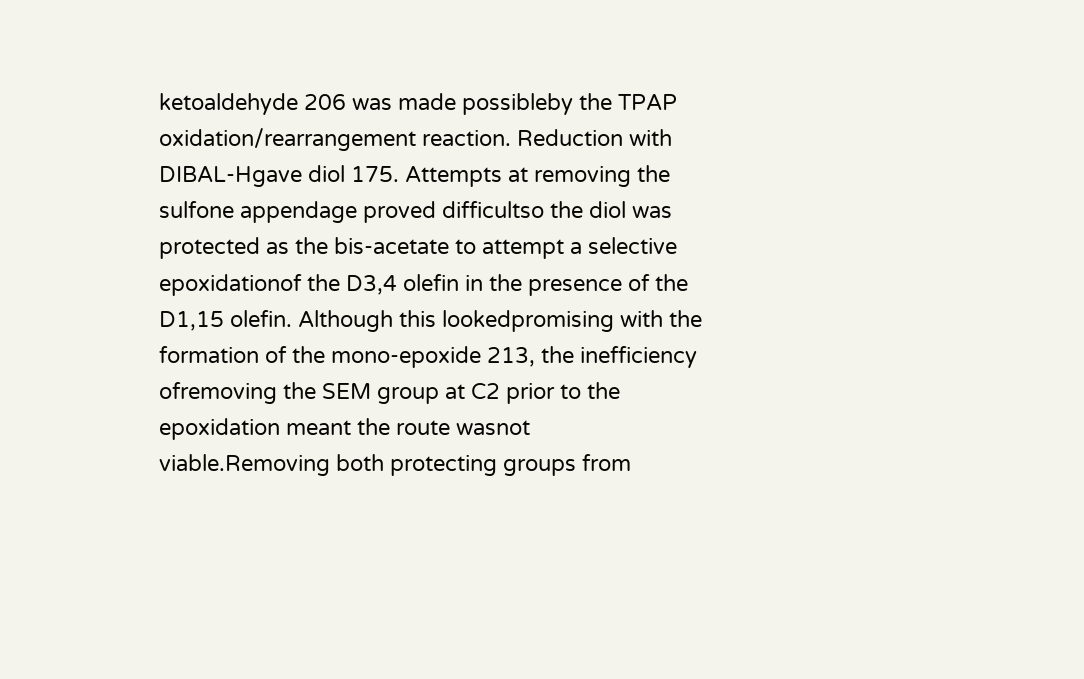ketoaldehyde 206 was made possibleby the TPAP oxidation/rearrangement reaction. Reduction with DIBAL-Hgave diol 175. Attempts at removing the sulfone appendage proved difficultso the diol was protected as the bis-acetate to attempt a selective epoxidationof the D3,4 olefin in the presence of the D1,15 olefin. Although this lookedpromising with the formation of the mono-epoxide 213, the inefficiency ofremoving the SEM group at C2 prior to the epoxidation meant the route wasnot viable.Removing both protecting groups from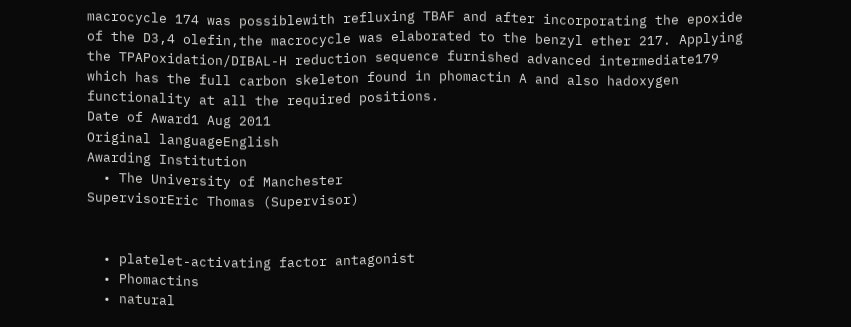macrocycle 174 was possiblewith refluxing TBAF and after incorporating the epoxide of the D3,4 olefin,the macrocycle was elaborated to the benzyl ether 217. Applying the TPAPoxidation/DIBAL-H reduction sequence furnished advanced intermediate179 which has the full carbon skeleton found in phomactin A and also hadoxygen functionality at all the required positions.
Date of Award1 Aug 2011
Original languageEnglish
Awarding Institution
  • The University of Manchester
SupervisorEric Thomas (Supervisor)


  • platelet-activating factor antagonist
  • Phomactins
  • natural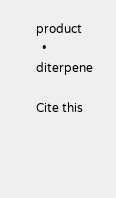product
  • diterpene

Cite this